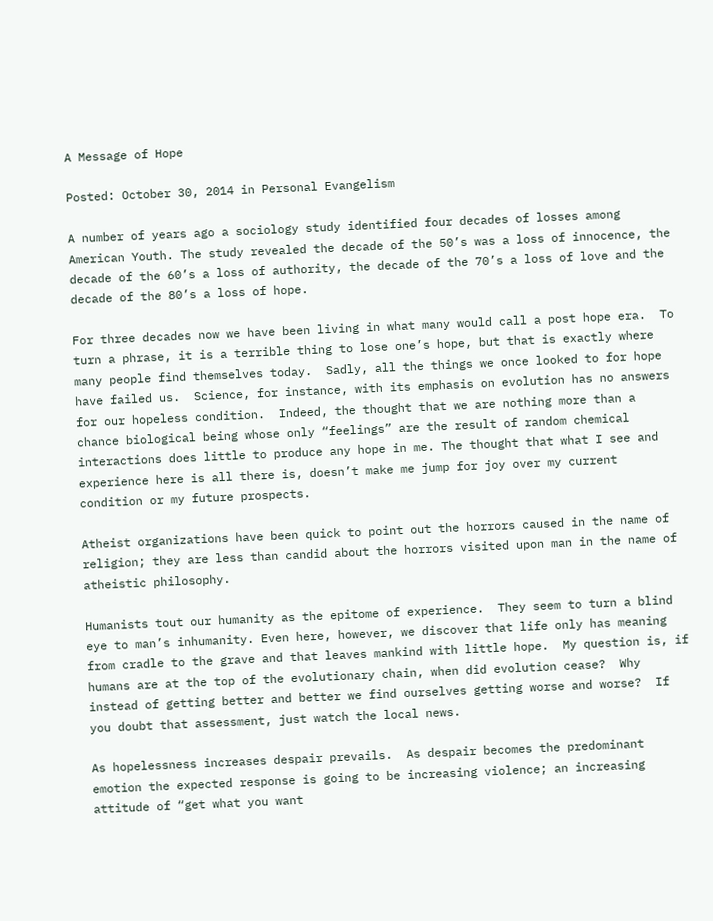A Message of Hope

Posted: October 30, 2014 in Personal Evangelism

A number of years ago a sociology study identified four decades of losses among American Youth. The study revealed the decade of the 50’s was a loss of innocence, the decade of the 60’s a loss of authority, the decade of the 70’s a loss of love and the decade of the 80’s a loss of hope.

For three decades now we have been living in what many would call a post hope era.  To turn a phrase, it is a terrible thing to lose one’s hope, but that is exactly where many people find themselves today.  Sadly, all the things we once looked to for hope have failed us.  Science, for instance, with its emphasis on evolution has no answers for our hopeless condition.  Indeed, the thought that we are nothing more than a chance biological being whose only “feelings” are the result of random chemical interactions does little to produce any hope in me. The thought that what I see and experience here is all there is, doesn’t make me jump for joy over my current condition or my future prospects.

Atheist organizations have been quick to point out the horrors caused in the name of religion; they are less than candid about the horrors visited upon man in the name of atheistic philosophy.

Humanists tout our humanity as the epitome of experience.  They seem to turn a blind eye to man’s inhumanity. Even here, however, we discover that life only has meaning from cradle to the grave and that leaves mankind with little hope.  My question is, if humans are at the top of the evolutionary chain, when did evolution cease?  Why instead of getting better and better we find ourselves getting worse and worse?  If you doubt that assessment, just watch the local news.

As hopelessness increases despair prevails.  As despair becomes the predominant emotion the expected response is going to be increasing violence; an increasing attitude of “get what you want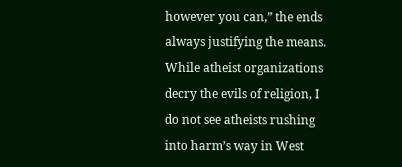however you can,” the ends always justifying the means.  While atheist organizations decry the evils of religion, I do not see atheists rushing into harm’s way in West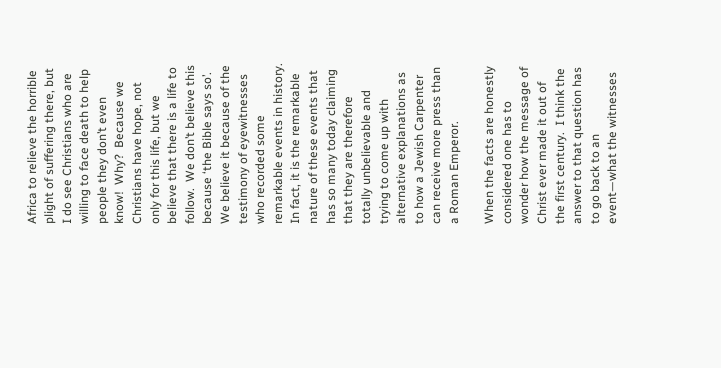Africa to relieve the horrible plight of suffering there, but I do see Christians who are willing to face death to help people they don’t even know!  Why?  Because we Christians have hope, not only for this life, but we believe that there is a life to follow.  We don’t believe this because ‘the Bible says so’. We believe it because of the testimony of eyewitnesses who recorded some remarkable events in history. In fact, it is the remarkable nature of these events that has so many today claiming that they are therefore totally unbelievable and trying to come up with alternative explanations as to how a Jewish Carpenter can receive more press than a Roman Emperor.

When the facts are honestly considered one has to wonder how the message of Christ ever made it out of the first century.  I think the answer to that question has to go back to an event—what the witnesses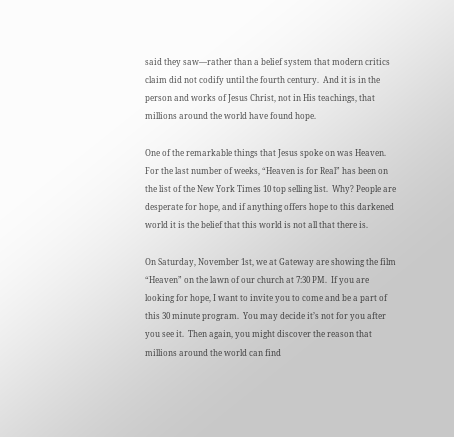said they saw—rather than a belief system that modern critics claim did not codify until the fourth century.  And it is in the person and works of Jesus Christ, not in His teachings, that millions around the world have found hope.

One of the remarkable things that Jesus spoke on was Heaven.  For the last number of weeks, “Heaven is for Real” has been on the list of the New York Times 10 top selling list.  Why? People are desperate for hope, and if anything offers hope to this darkened world it is the belief that this world is not all that there is.

On Saturday, November 1st, we at Gateway are showing the film “Heaven” on the lawn of our church at 7:30 PM.  If you are looking for hope, I want to invite you to come and be a part of this 30 minute program.  You may decide it’s not for you after you see it.  Then again, you might discover the reason that millions around the world can find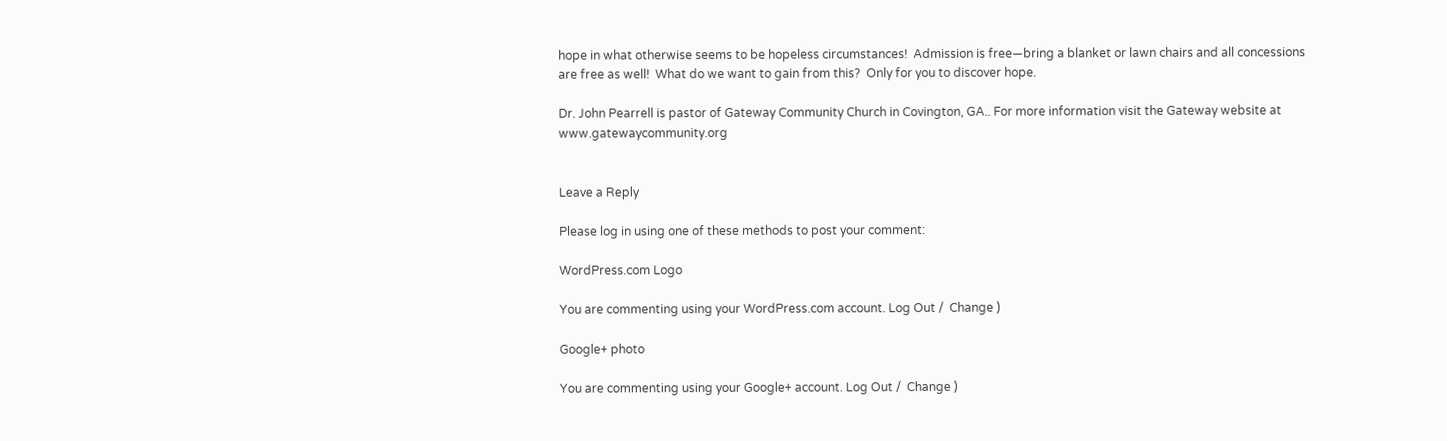hope in what otherwise seems to be hopeless circumstances!  Admission is free—bring a blanket or lawn chairs and all concessions are free as well!  What do we want to gain from this?  Only for you to discover hope.

Dr. John Pearrell is pastor of Gateway Community Church in Covington, GA.. For more information visit the Gateway website at www.gatewaycommunity.org


Leave a Reply

Please log in using one of these methods to post your comment:

WordPress.com Logo

You are commenting using your WordPress.com account. Log Out /  Change )

Google+ photo

You are commenting using your Google+ account. Log Out /  Change )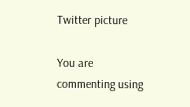Twitter picture

You are commenting using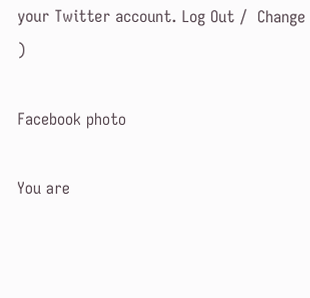your Twitter account. Log Out /  Change )

Facebook photo

You are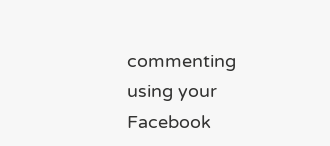commenting using your Facebook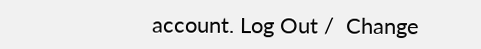account. Log Out /  Change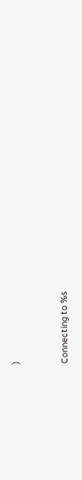)


Connecting to %s